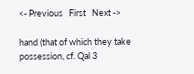<- Previous   First   Next ->

hand (that of which they take possession, cf. Qal 3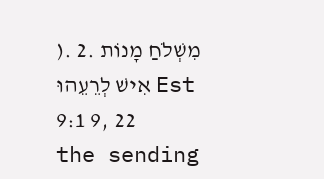). 2. מִשְׁלֹחַ מָנוֹת אִישׁ לְרֵעֵהוּ Est 9:1 9, 22 the sending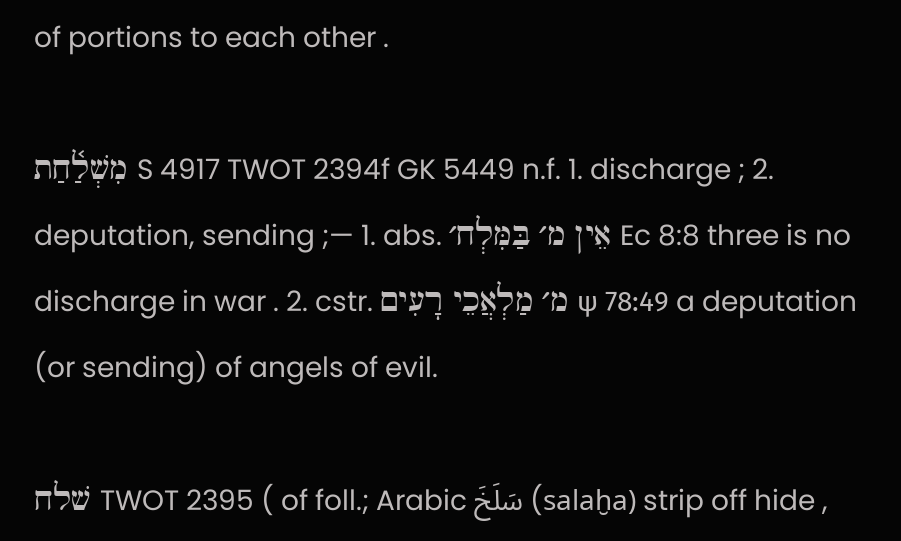of portions to each other .

מִשְׁלַ֫חַת S 4917 TWOT 2394f GK 5449 n.f. 1. discharge ; 2. deputation, sending ;— 1. abs. אֵין מ׳ בַּמִּלְח׳ Ec 8:8 three is no discharge in war . 2. cstr. מ׳ מַלְאֲכֵי רָעִים ψ 78:49 a deputation (or sending) of angels of evil.

שׁלח TWOT 2395 ( of foll.; Arabic سَلَخَ (salaḫa) strip off hide ,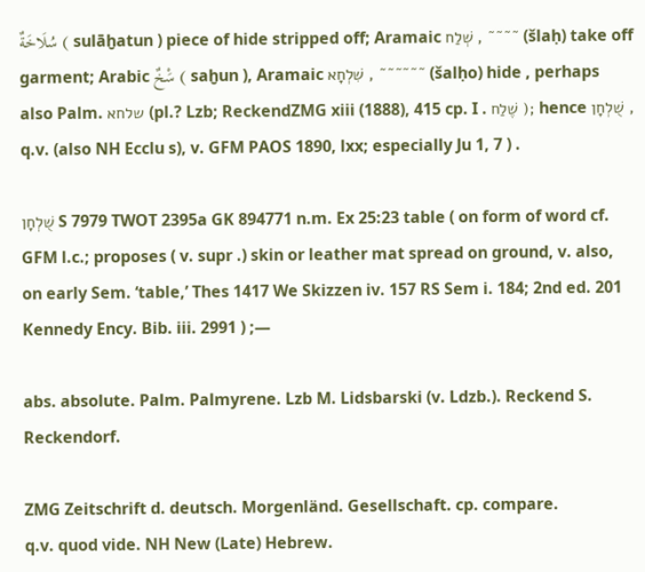سُلَاخَةٌ ( sulāḫatun ) piece of hide stripped off; Aramaic שְׁלַח , ˜˜˜˜ (šlaḥ) take off garment; Arabic سَْخٌ ( saḫun ), Aramaic שִׁלְחָא , ˜˜˜˜˜˜ (šalḥo) hide , perhaps also Palm. שלחא (pl.? Lzb; ReckendZMG xiii (1888), 415 cp. I . שֶׁלַח ); hence שֻׁלְחָן , q.v. (also NH Ecclu s), v. GFM PAOS 1890, lxx; especially Ju 1, 7 ) .

שֻׁלְחָן S 7979 TWOT 2395a GK 894771 n.m. Ex 25:23 table ( on form of word cf. GFM l.c.; proposes ( v. supr .) skin or leather mat spread on ground, v. also, on early Sem. ‘table,’ Thes 1417 We Skizzen iv. 157 RS Sem i. 184; 2nd ed. 201 Kennedy Ency. Bib. iii. 2991 ) ;—

abs. absolute. Palm. Palmyrene. Lzb M. Lidsbarski (v. Ldzb.). Reckend S. Reckendorf.

ZMG Zeitschrift d. deutsch. Morgenländ. Gesellschaft. cp. compare.
q.v. quod vide. NH New (Late) Hebrew.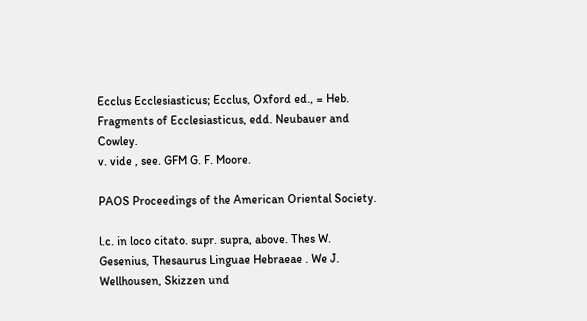Ecclus Ecclesiasticus; Ecclus, Oxford ed., = Heb. Fragments of Ecclesiasticus, edd. Neubauer and Cowley.
v. vide , see. GFM G. F. Moore.

PAOS Proceedings of the American Oriental Society.

l.c. in loco citato. supr. supra, above. Thes W. Gesenius, Thesaurus Linguae Hebraeae . We J. Wellhousen, Skizzen und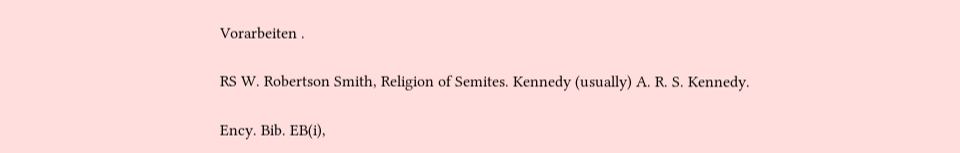Vorarbeiten .

RS W. Robertson Smith, Religion of Semites. Kennedy (usually) A. R. S. Kennedy.

Ency. Bib. EB(i),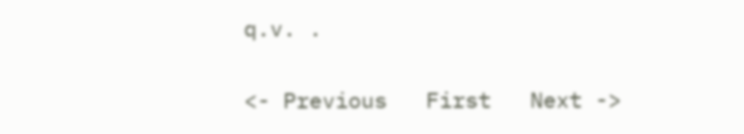q.v. .


<- Previous   First   Next ->